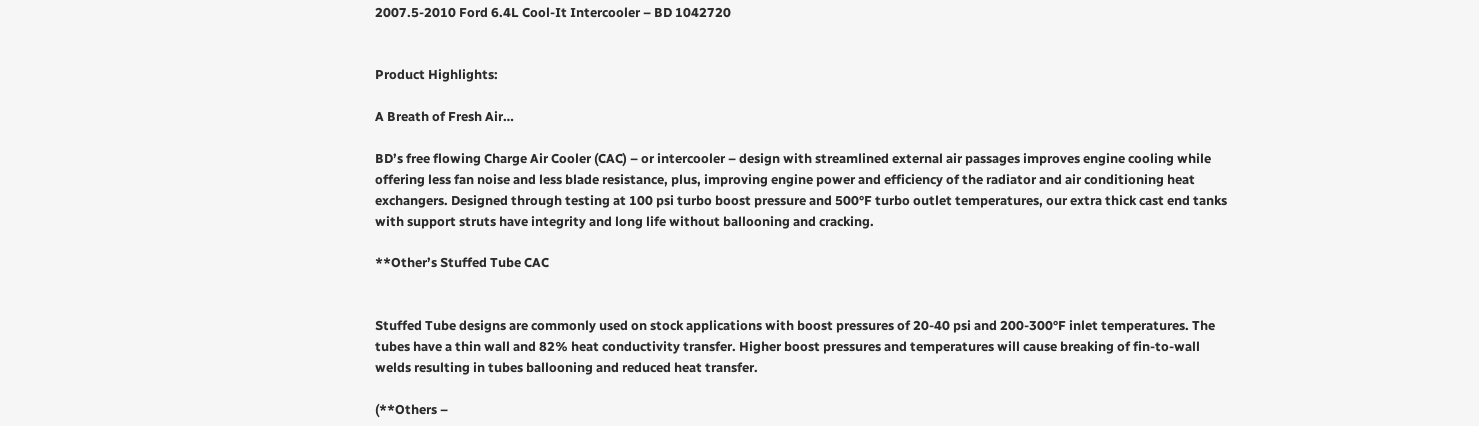2007.5-2010 Ford 6.4L Cool-It Intercooler – BD 1042720


Product Highlights:

A Breath of Fresh Air…

BD’s free flowing Charge Air Cooler (CAC) – or intercooler – design with streamlined external air passages improves engine cooling while offering less fan noise and less blade resistance, plus, improving engine power and efficiency of the radiator and air conditioning heat exchangers. Designed through testing at 100 psi turbo boost pressure and 500°F turbo outlet temperatures, our extra thick cast end tanks with support struts have integrity and long life without ballooning and cracking.

**Other’s Stuffed Tube CAC


Stuffed Tube designs are commonly used on stock applications with boost pressures of 20-40 psi and 200-300°F inlet temperatures. The tubes have a thin wall and 82% heat conductivity transfer. Higher boost pressures and temperatures will cause breaking of fin-to-wall welds resulting in tubes ballooning and reduced heat transfer.

(**Others –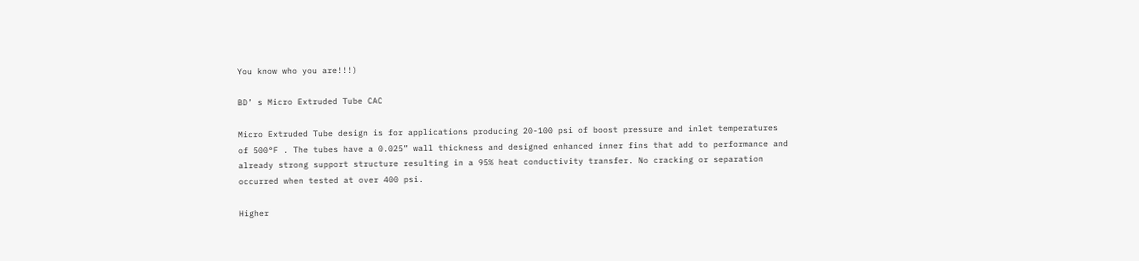You know who you are!!!)

BD’ s Micro Extruded Tube CAC

Micro Extruded Tube design is for applications producing 20-100 psi of boost pressure and inlet temperatures of 500°F . The tubes have a 0.025” wall thickness and designed enhanced inner fins that add to performance and already strong support structure resulting in a 95% heat conductivity transfer. No cracking or separation occurred when tested at over 400 psi.

Higher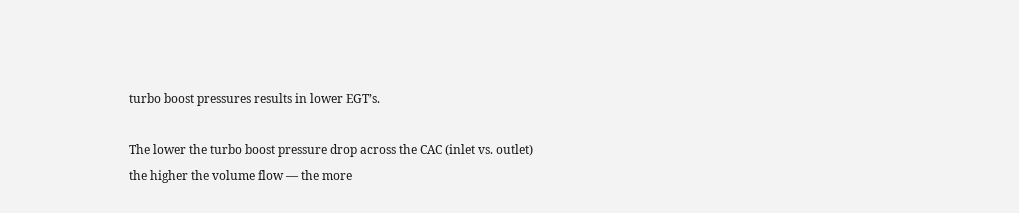turbo boost pressures results in lower EGT’s.

The lower the turbo boost pressure drop across the CAC (inlet vs. outlet) the higher the volume flow — the more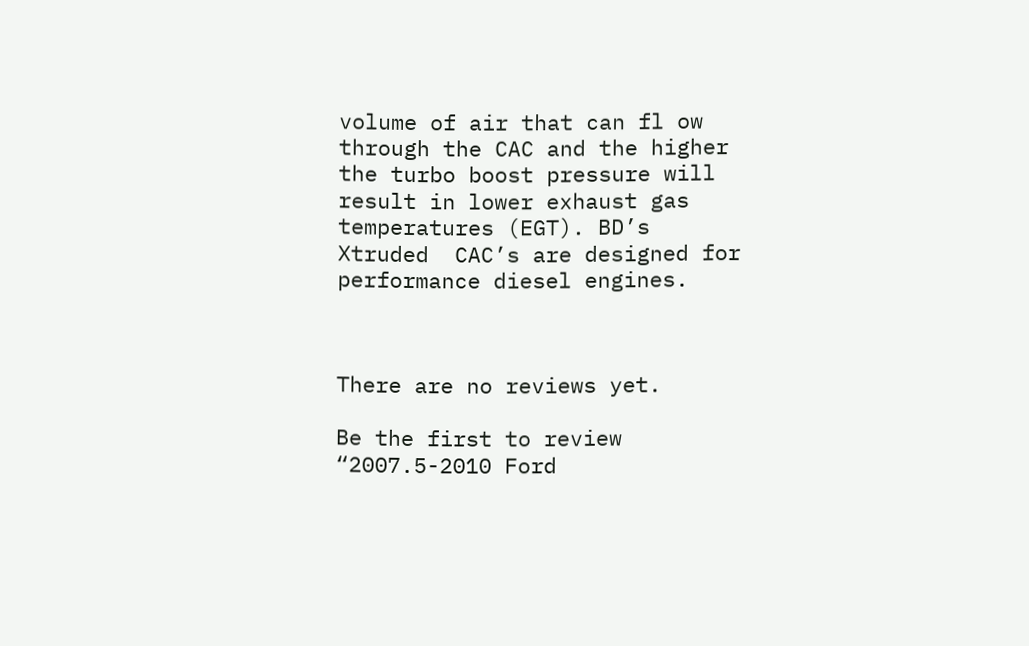volume of air that can fl ow through the CAC and the higher the turbo boost pressure will result in lower exhaust gas temperatures (EGT). BD’s Xtruded  CAC’s are designed for performance diesel engines.



There are no reviews yet.

Be the first to review “2007.5-2010 Ford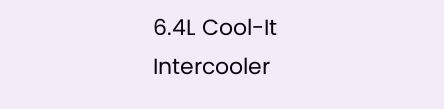6.4L Cool-It Intercooler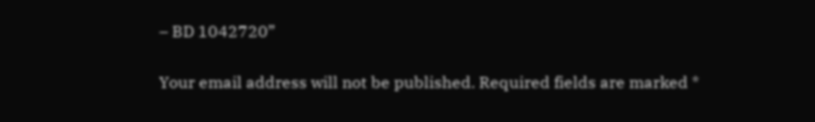– BD 1042720”

Your email address will not be published. Required fields are marked *